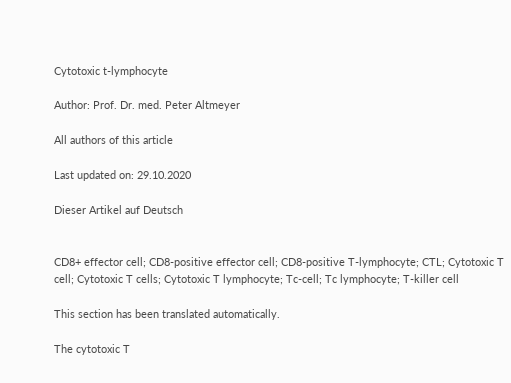Cytotoxic t-lymphocyte

Author: Prof. Dr. med. Peter Altmeyer

All authors of this article

Last updated on: 29.10.2020

Dieser Artikel auf Deutsch


CD8+ effector cell; CD8-positive effector cell; CD8-positive T-lymphocyte; CTL; Cytotoxic T cell; Cytotoxic T cells; Cytotoxic T lymphocyte; Tc-cell; Tc lymphocyte; T-killer cell

This section has been translated automatically.

The cytotoxic T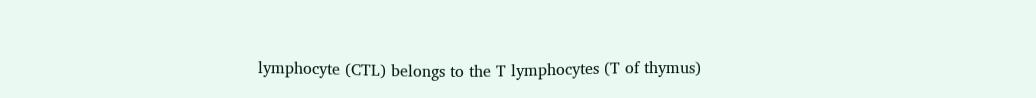lymphocyte (CTL) belongs to the T lymphocytes (T of thymus)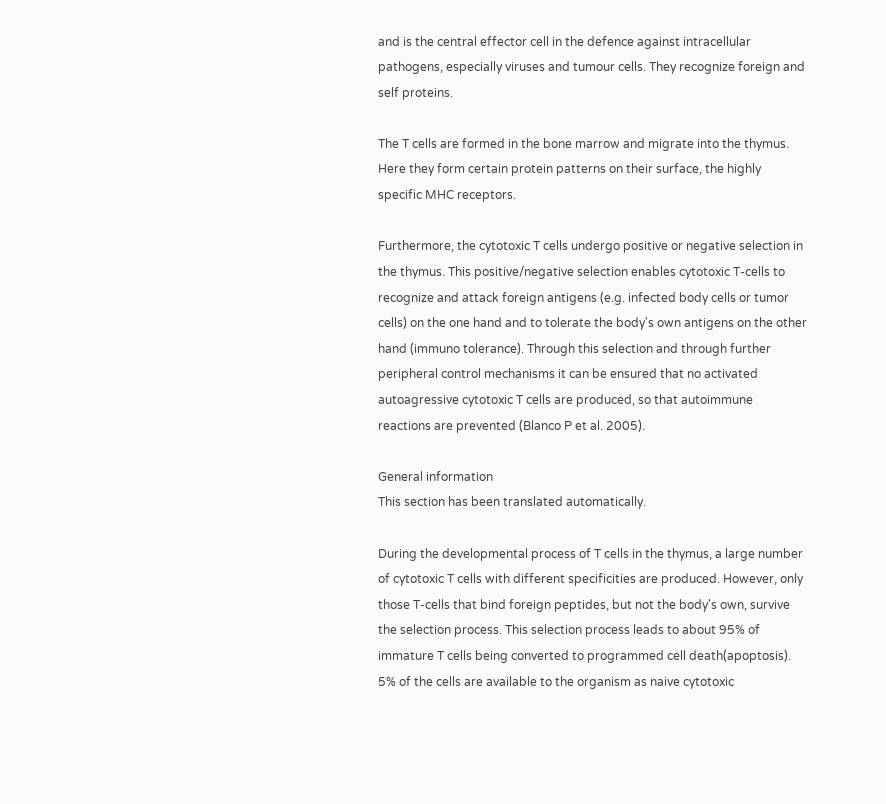and is the central effector cell in the defence against intracellular pathogens, especially viruses and tumour cells. They recognize foreign and self proteins.

The T cells are formed in the bone marrow and migrate into the thymus. Here they form certain protein patterns on their surface, the highly specific MHC receptors.

Furthermore, the cytotoxic T cells undergo positive or negative selection in the thymus. This positive/negative selection enables cytotoxic T-cells to recognize and attack foreign antigens (e.g. infected body cells or tumor cells) on the one hand and to tolerate the body's own antigens on the other hand (immuno tolerance). Through this selection and through further peripheral control mechanisms it can be ensured that no activated autoagressive cytotoxic T cells are produced, so that autoimmune reactions are prevented (Blanco P et al. 2005).

General information
This section has been translated automatically.

During the developmental process of T cells in the thymus, a large number of cytotoxic T cells with different specificities are produced. However, only those T-cells that bind foreign peptides, but not the body's own, survive the selection process. This selection process leads to about 95% of immature T cells being converted to programmed cell death(apoptosis). 5% of the cells are available to the organism as naive cytotoxic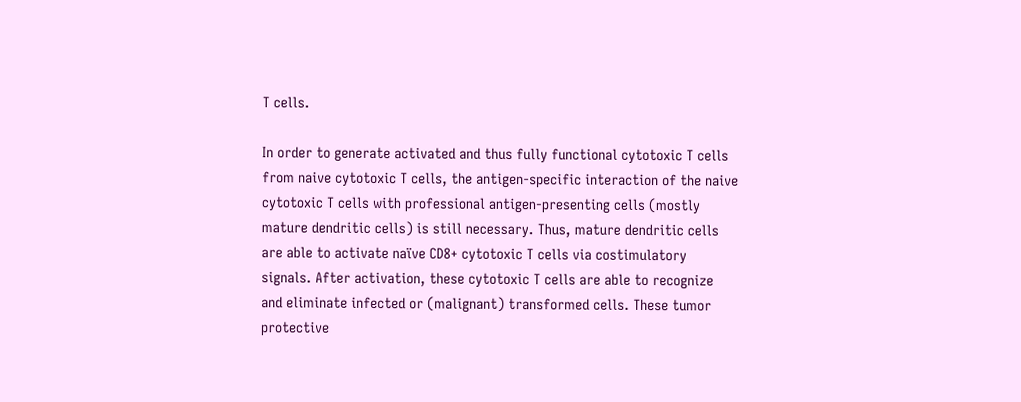T cells.

In order to generate activated and thus fully functional cytotoxic T cells from naive cytotoxic T cells, the antigen-specific interaction of the naive cytotoxic T cells with professional antigen-presenting cells (mostly mature dendritic cells) is still necessary. Thus, mature dendritic cells are able to activate naïve CD8+ cytotoxic T cells via costimulatory signals. After activation, these cytotoxic T cells are able to recognize and eliminate infected or (malignant) transformed cells. These tumor protective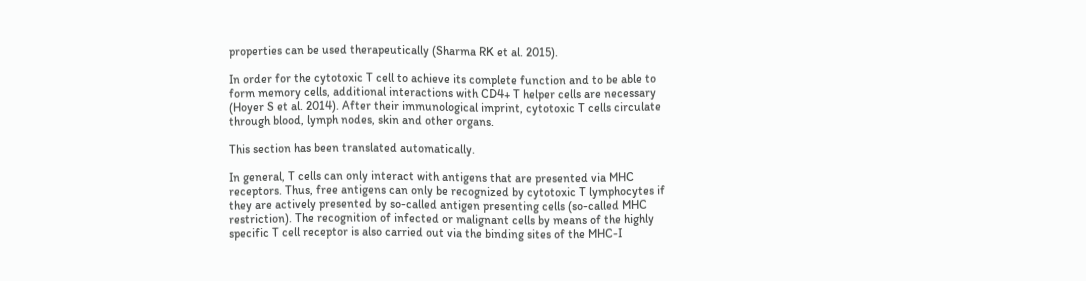properties can be used therapeutically (Sharma RK et al. 2015).

In order for the cytotoxic T cell to achieve its complete function and to be able to form memory cells, additional interactions with CD4+ T helper cells are necessary (Hoyer S et al. 2014). After their immunological imprint, cytotoxic T cells circulate through blood, lymph nodes, skin and other organs.

This section has been translated automatically.

In general, T cells can only interact with antigens that are presented via MHC receptors. Thus, free antigens can only be recognized by cytotoxic T lymphocytes if they are actively presented by so-called antigen presenting cells (so-called MHC restriction). The recognition of infected or malignant cells by means of the highly specific T cell receptor is also carried out via the binding sites of the MHC-I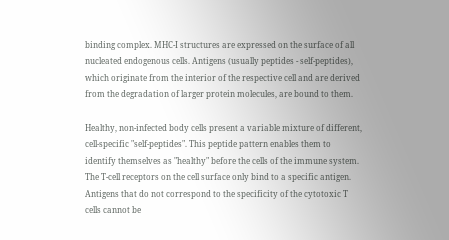binding complex. MHC-I structures are expressed on the surface of all nucleated endogenous cells. Antigens (usually peptides - self-peptides), which originate from the interior of the respective cell and are derived from the degradation of larger protein molecules, are bound to them.

Healthy, non-infected body cells present a variable mixture of different, cell-specific "self-peptides". This peptide pattern enables them to identify themselves as "healthy" before the cells of the immune system. The T-cell receptors on the cell surface only bind to a specific antigen. Antigens that do not correspond to the specificity of the cytotoxic T cells cannot be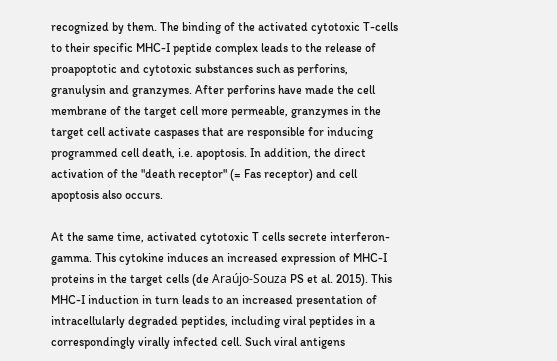recognized by them. The binding of the activated cytotoxic T-cells to their specific MHC-I peptide complex leads to the release of proapoptotic and cytotoxic substances such as perforins, granulysin and granzymes. After perforins have made the cell membrane of the target cell more permeable, granzymes in the target cell activate caspases that are responsible for inducing programmed cell death, i.e. apoptosis. In addition, the direct activation of the "death receptor" (= Fas receptor) and cell apoptosis also occurs.

At the same time, activated cytotoxic T cells secrete interferon-gamma. This cytokine induces an increased expression of MHC-I proteins in the target cells (de Araújo-Souza PS et al. 2015). This MHC-I induction in turn leads to an increased presentation of intracellularly degraded peptides, including viral peptides in a correspondingly virally infected cell. Such viral antigens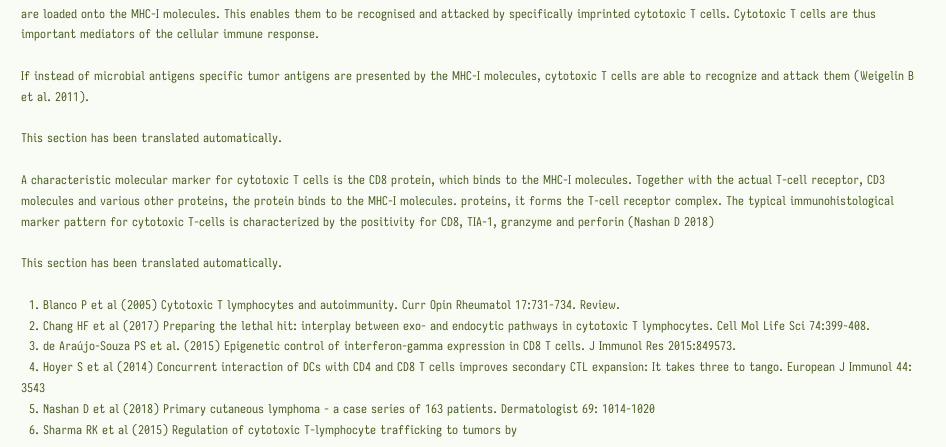are loaded onto the MHC-I molecules. This enables them to be recognised and attacked by specifically imprinted cytotoxic T cells. Cytotoxic T cells are thus important mediators of the cellular immune response.

If instead of microbial antigens specific tumor antigens are presented by the MHC-I molecules, cytotoxic T cells are able to recognize and attack them (Weigelin B et al. 2011).

This section has been translated automatically.

A characteristic molecular marker for cytotoxic T cells is the CD8 protein, which binds to the MHC-I molecules. Together with the actual T-cell receptor, CD3 molecules and various other proteins, the protein binds to the MHC-I molecules. proteins, it forms the T-cell receptor complex. The typical immunohistological marker pattern for cytotoxic T-cells is characterized by the positivity for CD8, TIA-1, granzyme and perforin (Nashan D 2018)

This section has been translated automatically.

  1. Blanco P et al (2005) Cytotoxic T lymphocytes and autoimmunity. Curr Opin Rheumatol 17:731-734. Review.
  2. Chang HF et al (2017) Preparing the lethal hit: interplay between exo- and endocytic pathways in cytotoxic T lymphocytes. Cell Mol Life Sci 74:399-408.
  3. de Araújo-Souza PS et al. (2015) Epigenetic control of interferon-gamma expression in CD8 T cells. J Immunol Res 2015:849573.
  4. Hoyer S et al (2014) Concurrent interaction of DCs with CD4 and CD8 T cells improves secondary CTL expansion: It takes three to tango. European J Immunol 44: 3543
  5. Nashan D et al (2018) Primary cutaneous lymphoma - a case series of 163 patients. Dermatologist 69: 1014-1020
  6. Sharma RK et al (2015) Regulation of cytotoxic T-lymphocyte trafficking to tumors by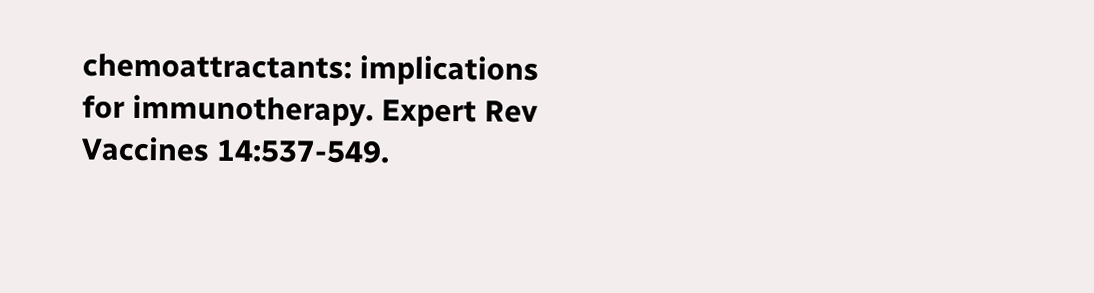chemoattractants: implications for immunotherapy. Expert Rev Vaccines 14:537-549.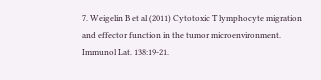7. Weigelin B et al (2011) Cytotoxic T lymphocyte migration and effector function in the tumor microenvironment. Immunol Lat. 138:19-21.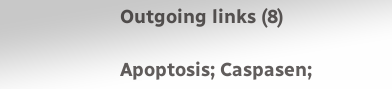Outgoing links (8)

Apoptosis; Caspasen;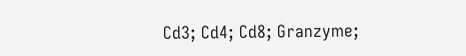Cd3; Cd4; Cd8; Granzyme;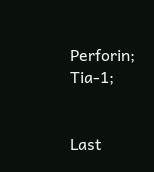Perforin; Tia-1;


Last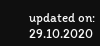updated on: 29.10.2020